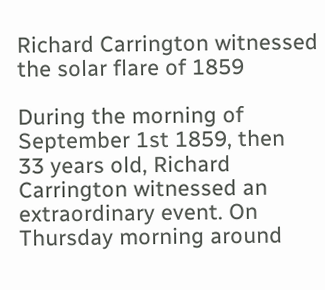Richard Carrington witnessed the solar flare of 1859

During the morning of  September 1st 1859, then  33 years old, Richard Carrington witnessed an extraordinary event. On Thursday morning around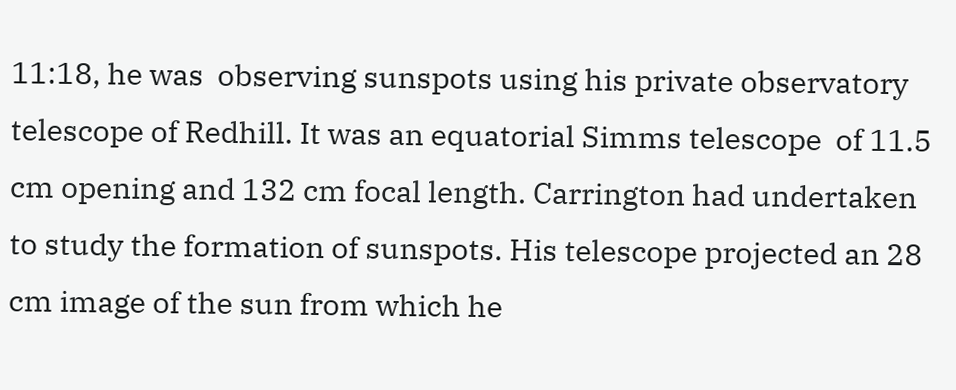11:18, he was  observing sunspots using his private observatory telescope of Redhill. It was an equatorial Simms telescope  of 11.5 cm opening and 132 cm focal length. Carrington had undertaken to study the formation of sunspots. His telescope projected an 28 cm image of the sun from which he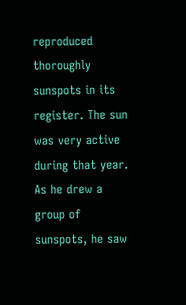reproduced thoroughly sunspots in its register. The sun was very active during that year. As he drew a group of sunspots, he saw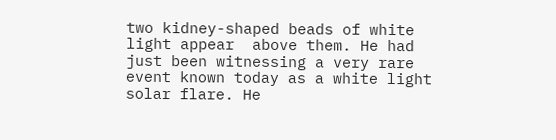two kidney-shaped beads of white light appear  above them. He had just been witnessing a very rare event known today as a white light solar flare. He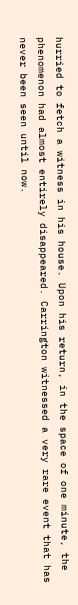hurried to fetch a witness in his house. Upon his return, in the space of one minute, the phenomenon had almost entirely disappeared. Carrington witnessed a very rare event that has never been seen until now.